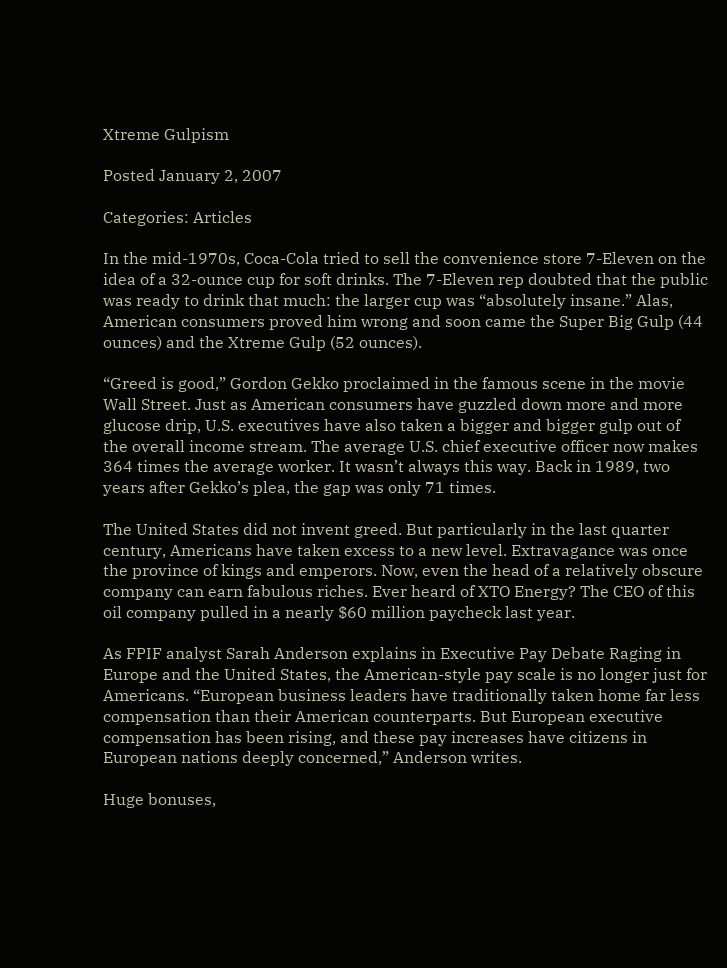Xtreme Gulpism

Posted January 2, 2007

Categories: Articles

In the mid-1970s, Coca-Cola tried to sell the convenience store 7-Eleven on the idea of a 32-ounce cup for soft drinks. The 7-Eleven rep doubted that the public was ready to drink that much: the larger cup was “absolutely insane.” Alas, American consumers proved him wrong and soon came the Super Big Gulp (44 ounces) and the Xtreme Gulp (52 ounces).

“Greed is good,” Gordon Gekko proclaimed in the famous scene in the movie Wall Street. Just as American consumers have guzzled down more and more glucose drip, U.S. executives have also taken a bigger and bigger gulp out of the overall income stream. The average U.S. chief executive officer now makes 364 times the average worker. It wasn’t always this way. Back in 1989, two years after Gekko’s plea, the gap was only 71 times.

The United States did not invent greed. But particularly in the last quarter century, Americans have taken excess to a new level. Extravagance was once the province of kings and emperors. Now, even the head of a relatively obscure company can earn fabulous riches. Ever heard of XTO Energy? The CEO of this oil company pulled in a nearly $60 million paycheck last year.

As FPIF analyst Sarah Anderson explains in Executive Pay Debate Raging in Europe and the United States, the American-style pay scale is no longer just for Americans. “European business leaders have traditionally taken home far less compensation than their American counterparts. But European executive compensation has been rising, and these pay increases have citizens in European nations deeply concerned,” Anderson writes.

Huge bonuses,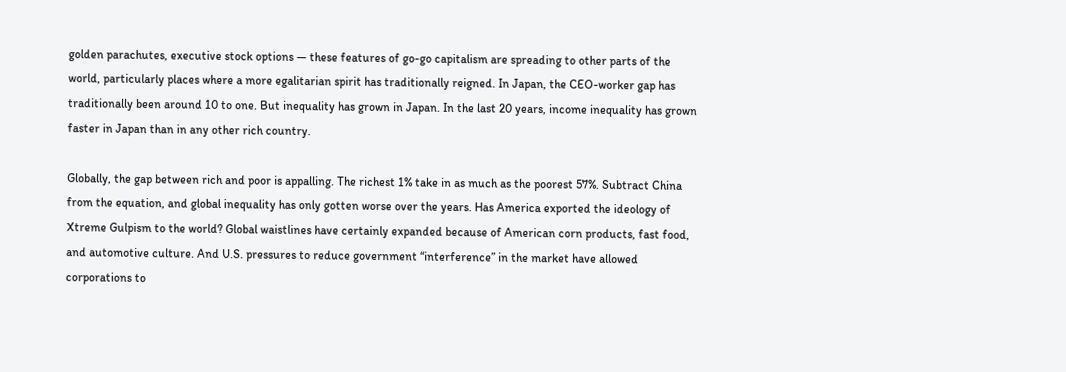golden parachutes, executive stock options — these features of go-go capitalism are spreading to other parts of the world, particularly places where a more egalitarian spirit has traditionally reigned. In Japan, the CEO-worker gap has traditionally been around 10 to one. But inequality has grown in Japan. In the last 20 years, income inequality has grown faster in Japan than in any other rich country.

Globally, the gap between rich and poor is appalling. The richest 1% take in as much as the poorest 57%. Subtract China from the equation, and global inequality has only gotten worse over the years. Has America exported the ideology of Xtreme Gulpism to the world? Global waistlines have certainly expanded because of American corn products, fast food, and automotive culture. And U.S. pressures to reduce government “interference” in the market have allowed corporations to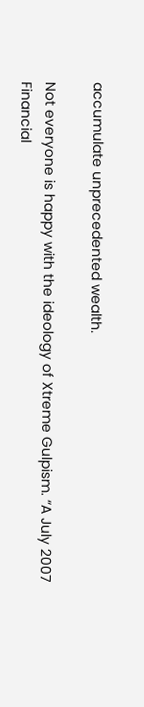accumulate unprecedented wealth.

Not everyone is happy with the ideology of Xtreme Gulpism. “A July 2007 Financial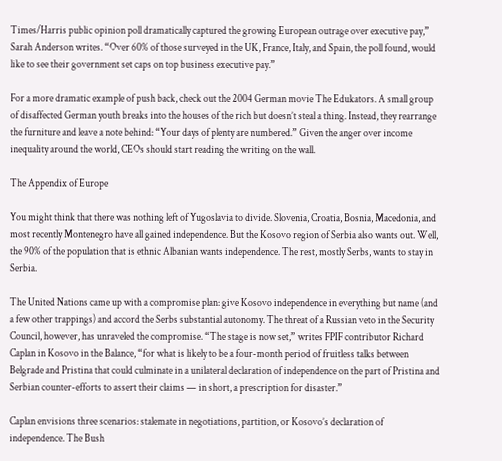Times/Harris public opinion poll dramatically captured the growing European outrage over executive pay,” Sarah Anderson writes. “Over 60% of those surveyed in the UK, France, Italy, and Spain, the poll found, would like to see their government set caps on top business executive pay.”

For a more dramatic example of push back, check out the 2004 German movie The Edukators. A small group of disaffected German youth breaks into the houses of the rich but doesn’t steal a thing. Instead, they rearrange the furniture and leave a note behind: “Your days of plenty are numbered.” Given the anger over income inequality around the world, CEOs should start reading the writing on the wall.

The Appendix of Europe

You might think that there was nothing left of Yugoslavia to divide. Slovenia, Croatia, Bosnia, Macedonia, and most recently Montenegro have all gained independence. But the Kosovo region of Serbia also wants out. Well, the 90% of the population that is ethnic Albanian wants independence. The rest, mostly Serbs, wants to stay in Serbia.

The United Nations came up with a compromise plan: give Kosovo independence in everything but name (and a few other trappings) and accord the Serbs substantial autonomy. The threat of a Russian veto in the Security Council, however, has unraveled the compromise. “The stage is now set,” writes FPIF contributor Richard Caplan in Kosovo in the Balance, “for what is likely to be a four-month period of fruitless talks between Belgrade and Pristina that could culminate in a unilateral declaration of independence on the part of Pristina and Serbian counter-efforts to assert their claims — in short, a prescription for disaster.”

Caplan envisions three scenarios: stalemate in negotiations, partition, or Kosovo’s declaration of independence. The Bush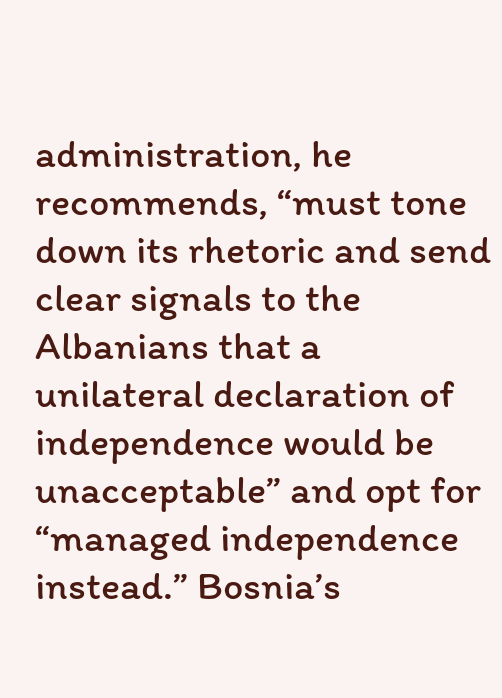administration, he recommends, “must tone down its rhetoric and send clear signals to the Albanians that a unilateral declaration of independence would be unacceptable” and opt for “managed independence instead.” Bosnia’s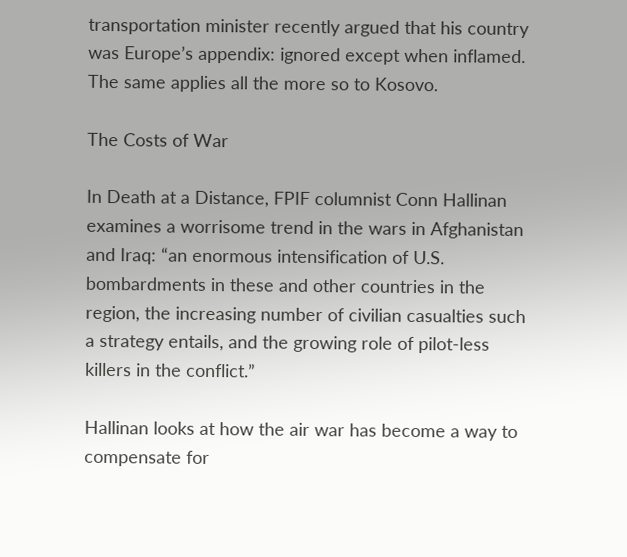transportation minister recently argued that his country was Europe’s appendix: ignored except when inflamed. The same applies all the more so to Kosovo.

The Costs of War

In Death at a Distance, FPIF columnist Conn Hallinan examines a worrisome trend in the wars in Afghanistan and Iraq: “an enormous intensification of U.S. bombardments in these and other countries in the region, the increasing number of civilian casualties such a strategy entails, and the growing role of pilot-less killers in the conflict.”

Hallinan looks at how the air war has become a way to compensate for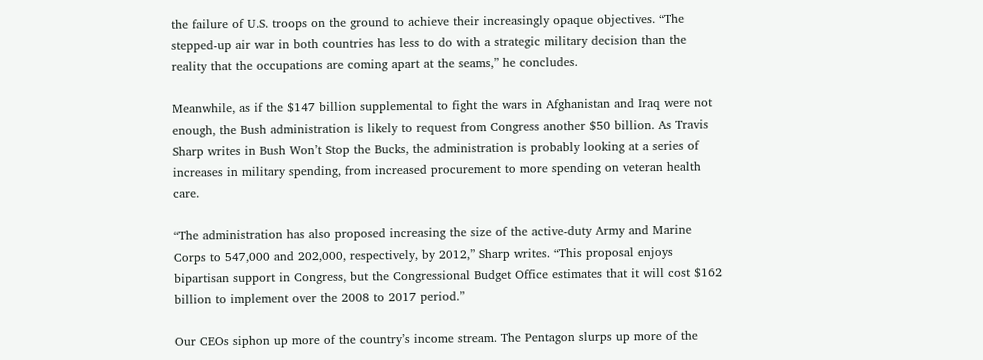the failure of U.S. troops on the ground to achieve their increasingly opaque objectives. “The stepped-up air war in both countries has less to do with a strategic military decision than the reality that the occupations are coming apart at the seams,” he concludes.

Meanwhile, as if the $147 billion supplemental to fight the wars in Afghanistan and Iraq were not enough, the Bush administration is likely to request from Congress another $50 billion. As Travis Sharp writes in Bush Won’t Stop the Bucks, the administration is probably looking at a series of increases in military spending, from increased procurement to more spending on veteran health care.

“The administration has also proposed increasing the size of the active-duty Army and Marine Corps to 547,000 and 202,000, respectively, by 2012,” Sharp writes. “This proposal enjoys bipartisan support in Congress, but the Congressional Budget Office estimates that it will cost $162 billion to implement over the 2008 to 2017 period.”

Our CEOs siphon up more of the country’s income stream. The Pentagon slurps up more of the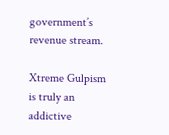government’s revenue stream.

Xtreme Gulpism is truly an addictive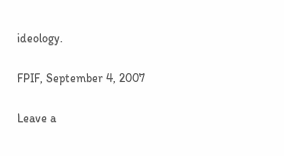ideology.

FPIF, September 4, 2007

Leave a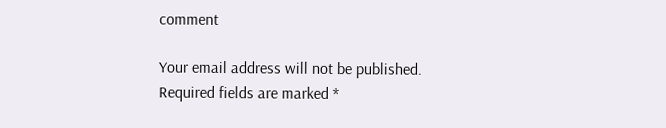comment

Your email address will not be published. Required fields are marked *